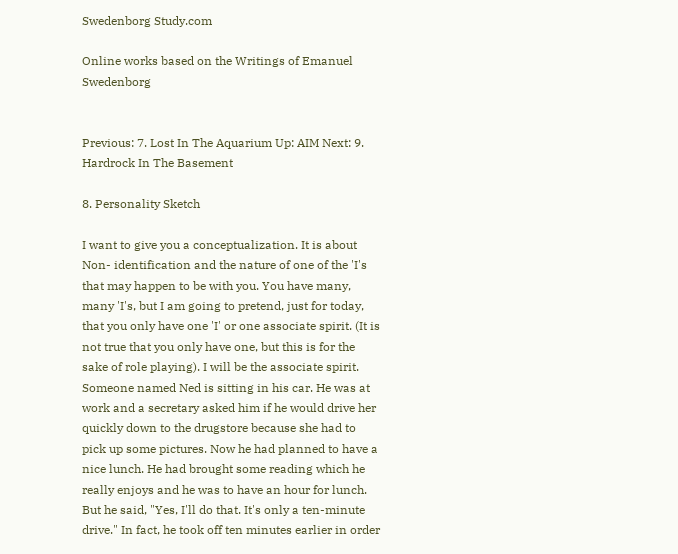Swedenborg Study.com

Online works based on the Writings of Emanuel Swedenborg


Previous: 7. Lost In The Aquarium Up: AIM Next: 9. Hardrock In The Basement

8. Personality Sketch

I want to give you a conceptualization. It is about Non- identification and the nature of one of the 'I's that may happen to be with you. You have many, many 'I's, but I am going to pretend, just for today, that you only have one 'I' or one associate spirit. (It is not true that you only have one, but this is for the sake of role playing). I will be the associate spirit. Someone named Ned is sitting in his car. He was at work and a secretary asked him if he would drive her quickly down to the drugstore because she had to pick up some pictures. Now he had planned to have a nice lunch. He had brought some reading which he really enjoys and he was to have an hour for lunch. But he said, "Yes, I'll do that. It's only a ten-minute drive." In fact, he took off ten minutes earlier in order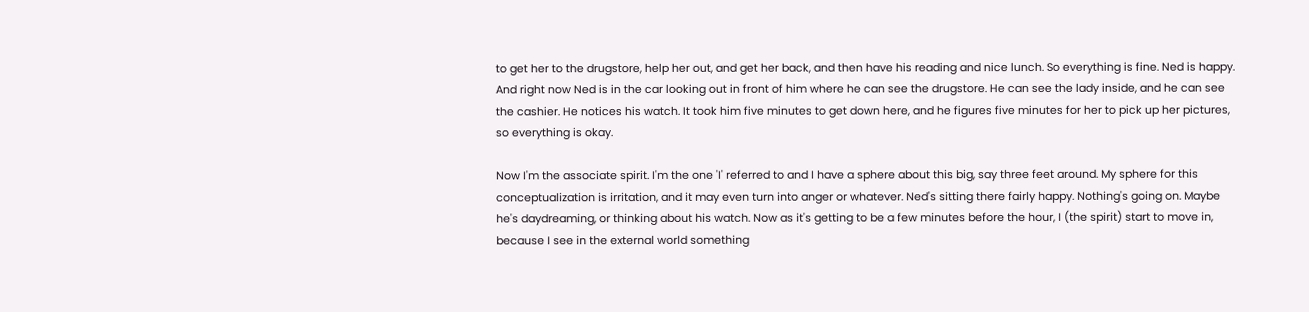to get her to the drugstore, help her out, and get her back, and then have his reading and nice lunch. So everything is fine. Ned is happy. And right now Ned is in the car looking out in front of him where he can see the drugstore. He can see the lady inside, and he can see the cashier. He notices his watch. It took him five minutes to get down here, and he figures five minutes for her to pick up her pictures, so everything is okay.

Now I'm the associate spirit. I'm the one 'I' referred to and I have a sphere about this big, say three feet around. My sphere for this conceptualization is irritation, and it may even turn into anger or whatever. Ned's sitting there fairly happy. Nothing's going on. Maybe he's daydreaming, or thinking about his watch. Now as it's getting to be a few minutes before the hour, I (the spirit) start to move in, because I see in the external world something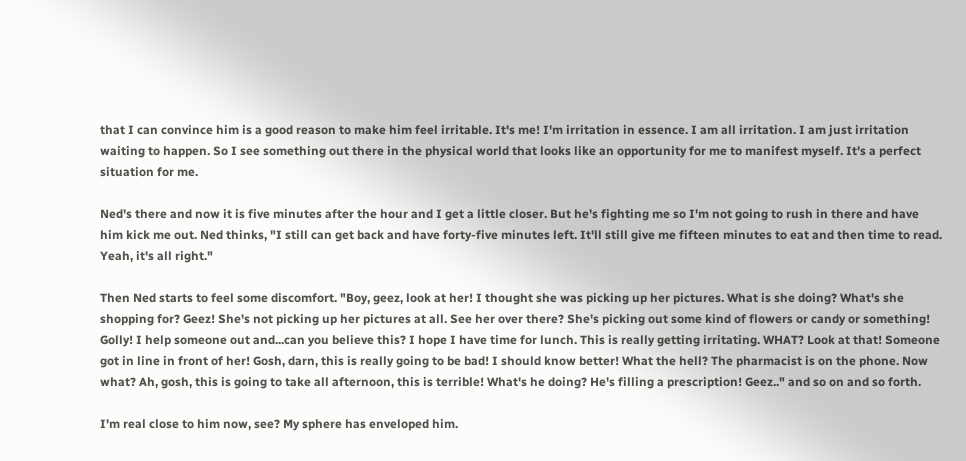that I can convince him is a good reason to make him feel irritable. It's me! I'm irritation in essence. I am all irritation. I am just irritation waiting to happen. So I see something out there in the physical world that looks like an opportunity for me to manifest myself. It's a perfect situation for me.

Ned's there and now it is five minutes after the hour and I get a little closer. But he's fighting me so I'm not going to rush in there and have him kick me out. Ned thinks, "I still can get back and have forty-five minutes left. It'll still give me fifteen minutes to eat and then time to read. Yeah, it's all right."

Then Ned starts to feel some discomfort. "Boy, geez, look at her! I thought she was picking up her pictures. What is she doing? What's she shopping for? Geez! She's not picking up her pictures at all. See her over there? She's picking out some kind of flowers or candy or something! Golly! I help someone out and...can you believe this? I hope I have time for lunch. This is really getting irritating. WHAT? Look at that! Someone got in line in front of her! Gosh, darn, this is really going to be bad! I should know better! What the hell? The pharmacist is on the phone. Now what? Ah, gosh, this is going to take all afternoon, this is terrible! What's he doing? He's filling a prescription! Geez.." and so on and so forth.

I'm real close to him now, see? My sphere has enveloped him.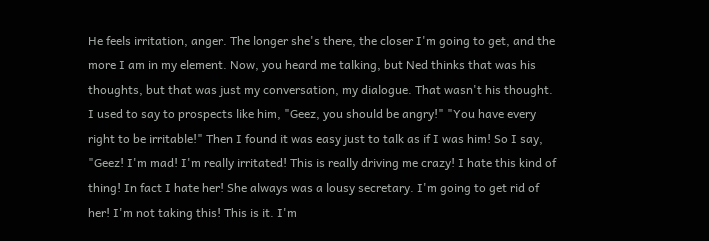He feels irritation, anger. The longer she's there, the closer I'm going to get, and the more I am in my element. Now, you heard me talking, but Ned thinks that was his thoughts, but that was just my conversation, my dialogue. That wasn't his thought. I used to say to prospects like him, "Geez, you should be angry!" "You have every right to be irritable!" Then I found it was easy just to talk as if I was him! So I say, "Geez! I'm mad! I'm really irritated! This is really driving me crazy! I hate this kind of thing! In fact I hate her! She always was a lousy secretary. I'm going to get rid of her! I'm not taking this! This is it. I'm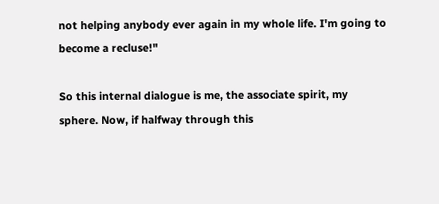not helping anybody ever again in my whole life. I'm going to become a recluse!"

So this internal dialogue is me, the associate spirit, my sphere. Now, if halfway through this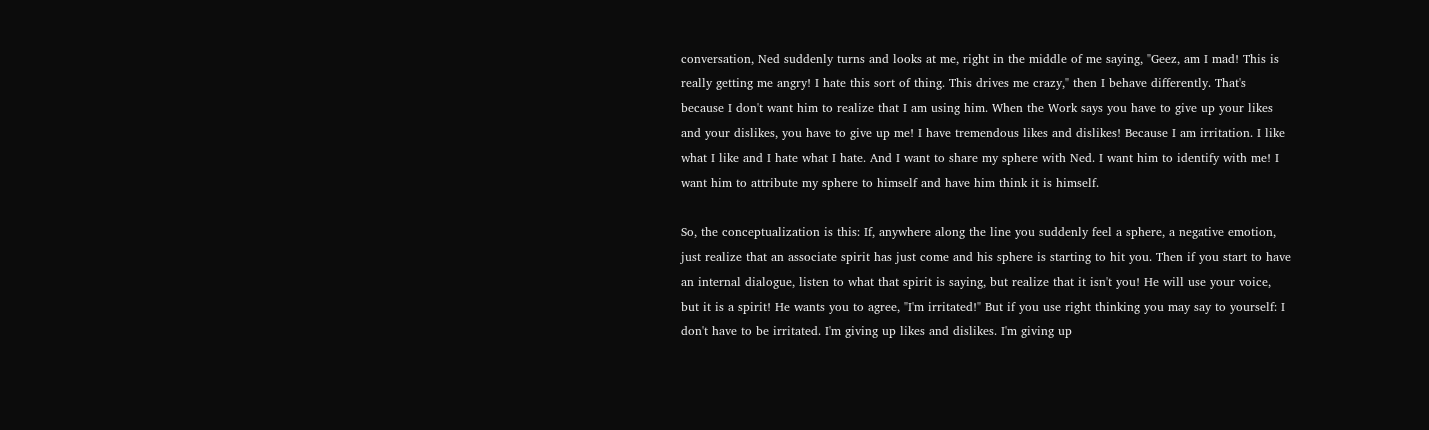conversation, Ned suddenly turns and looks at me, right in the middle of me saying, "Geez, am I mad! This is really getting me angry! I hate this sort of thing. This drives me crazy," then I behave differently. That's because I don't want him to realize that I am using him. When the Work says you have to give up your likes and your dislikes, you have to give up me! I have tremendous likes and dislikes! Because I am irritation. I like what I like and I hate what I hate. And I want to share my sphere with Ned. I want him to identify with me! I want him to attribute my sphere to himself and have him think it is himself.

So, the conceptualization is this: If, anywhere along the line you suddenly feel a sphere, a negative emotion, just realize that an associate spirit has just come and his sphere is starting to hit you. Then if you start to have an internal dialogue, listen to what that spirit is saying, but realize that it isn't you! He will use your voice, but it is a spirit! He wants you to agree, "I'm irritated!" But if you use right thinking you may say to yourself: I don't have to be irritated. I'm giving up likes and dislikes. I'm giving up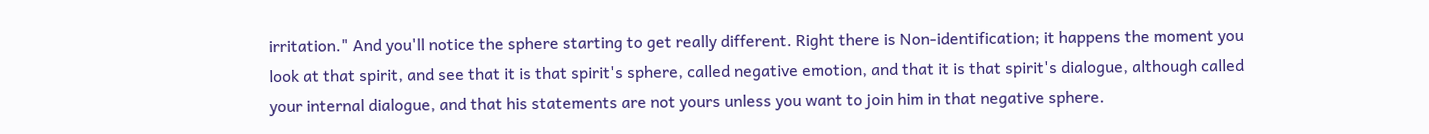irritation." And you'll notice the sphere starting to get really different. Right there is Non-identification; it happens the moment you look at that spirit, and see that it is that spirit's sphere, called negative emotion, and that it is that spirit's dialogue, although called your internal dialogue, and that his statements are not yours unless you want to join him in that negative sphere.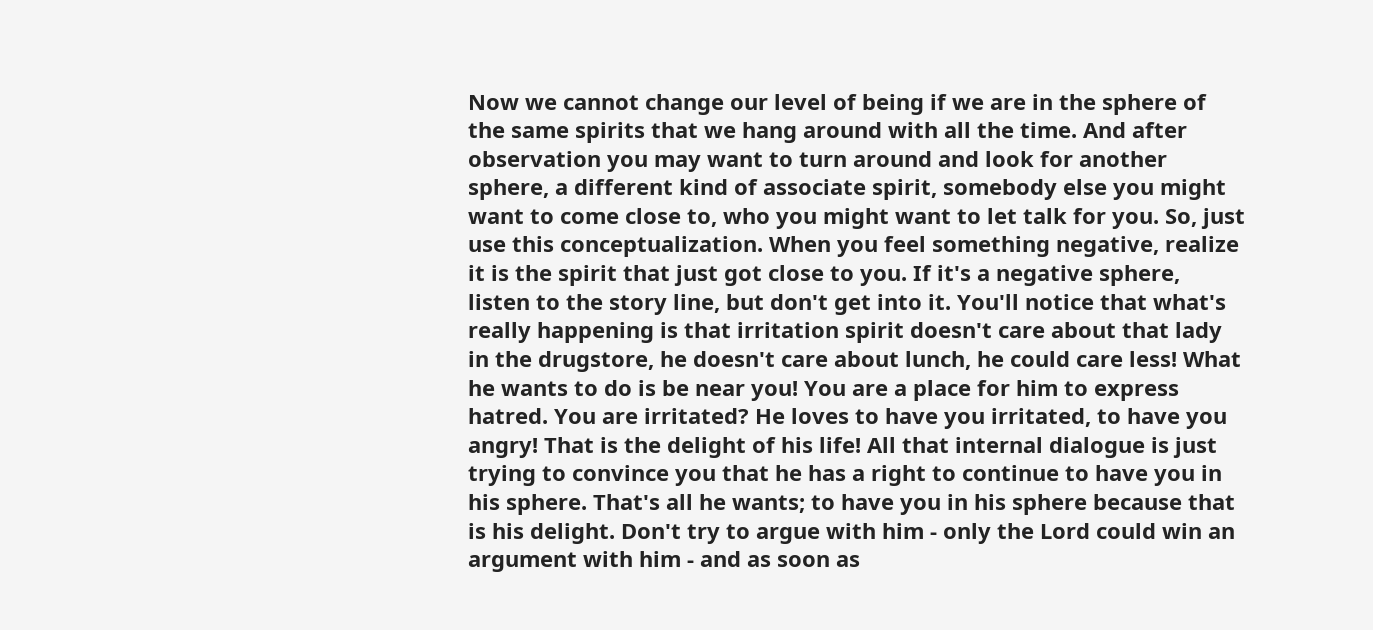Now we cannot change our level of being if we are in the sphere of the same spirits that we hang around with all the time. And after observation you may want to turn around and look for another sphere, a different kind of associate spirit, somebody else you might want to come close to, who you might want to let talk for you. So, just use this conceptualization. When you feel something negative, realize it is the spirit that just got close to you. If it's a negative sphere, listen to the story line, but don't get into it. You'll notice that what's really happening is that irritation spirit doesn't care about that lady in the drugstore, he doesn't care about lunch, he could care less! What he wants to do is be near you! You are a place for him to express hatred. You are irritated? He loves to have you irritated, to have you angry! That is the delight of his life! All that internal dialogue is just trying to convince you that he has a right to continue to have you in his sphere. That's all he wants; to have you in his sphere because that is his delight. Don't try to argue with him - only the Lord could win an argument with him - and as soon as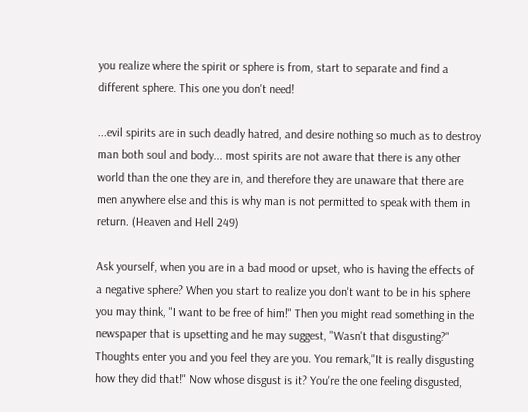you realize where the spirit or sphere is from, start to separate and find a different sphere. This one you don't need!

...evil spirits are in such deadly hatred, and desire nothing so much as to destroy man both soul and body... most spirits are not aware that there is any other world than the one they are in, and therefore they are unaware that there are men anywhere else and this is why man is not permitted to speak with them in return. (Heaven and Hell 249)

Ask yourself, when you are in a bad mood or upset, who is having the effects of a negative sphere? When you start to realize you don't want to be in his sphere you may think, "I want to be free of him!" Then you might read something in the newspaper that is upsetting and he may suggest, "Wasn't that disgusting?" Thoughts enter you and you feel they are you. You remark,"It is really disgusting how they did that!" Now whose disgust is it? You're the one feeling disgusted,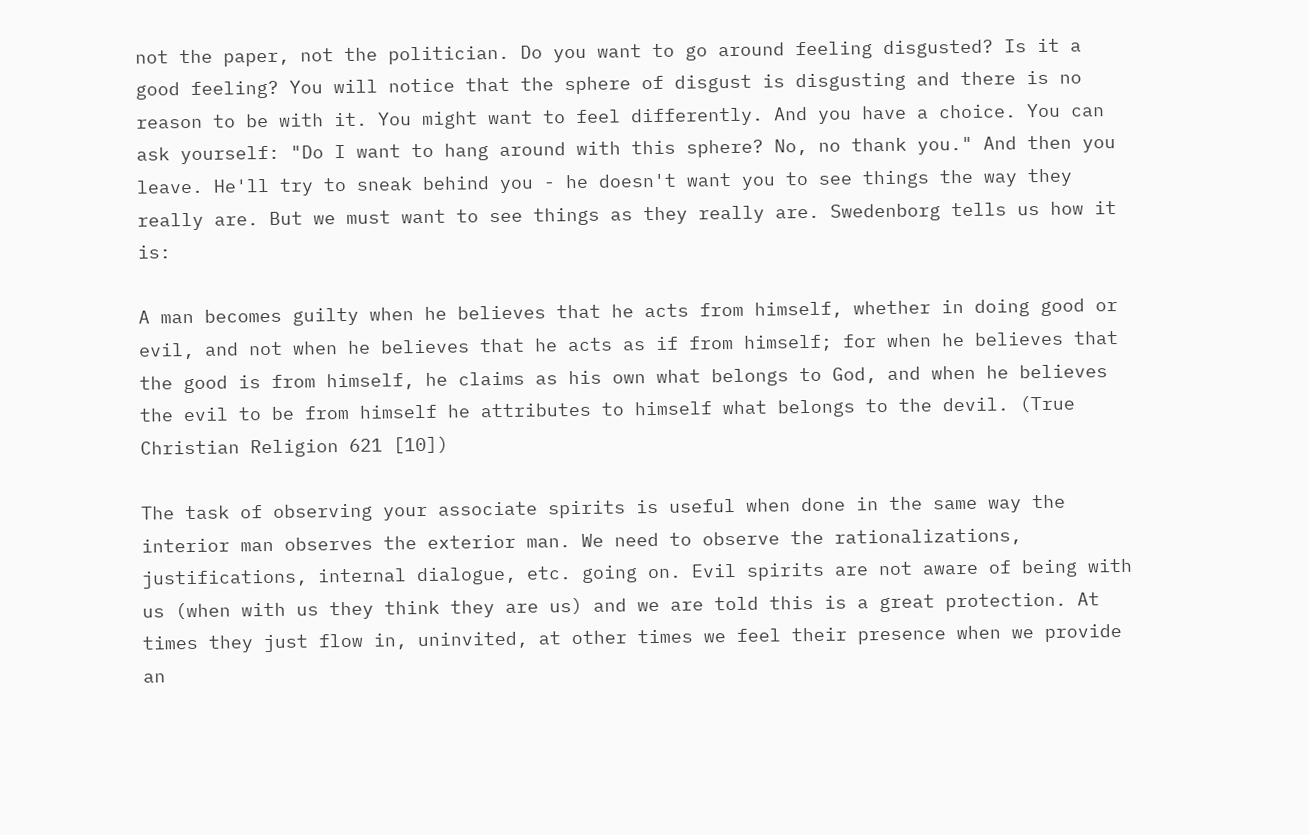not the paper, not the politician. Do you want to go around feeling disgusted? Is it a good feeling? You will notice that the sphere of disgust is disgusting and there is no reason to be with it. You might want to feel differently. And you have a choice. You can ask yourself: "Do I want to hang around with this sphere? No, no thank you." And then you leave. He'll try to sneak behind you - he doesn't want you to see things the way they really are. But we must want to see things as they really are. Swedenborg tells us how it is:

A man becomes guilty when he believes that he acts from himself, whether in doing good or evil, and not when he believes that he acts as if from himself; for when he believes that the good is from himself, he claims as his own what belongs to God, and when he believes the evil to be from himself he attributes to himself what belongs to the devil. (True Christian Religion 621 [10])

The task of observing your associate spirits is useful when done in the same way the interior man observes the exterior man. We need to observe the rationalizations, justifications, internal dialogue, etc. going on. Evil spirits are not aware of being with us (when with us they think they are us) and we are told this is a great protection. At times they just flow in, uninvited, at other times we feel their presence when we provide an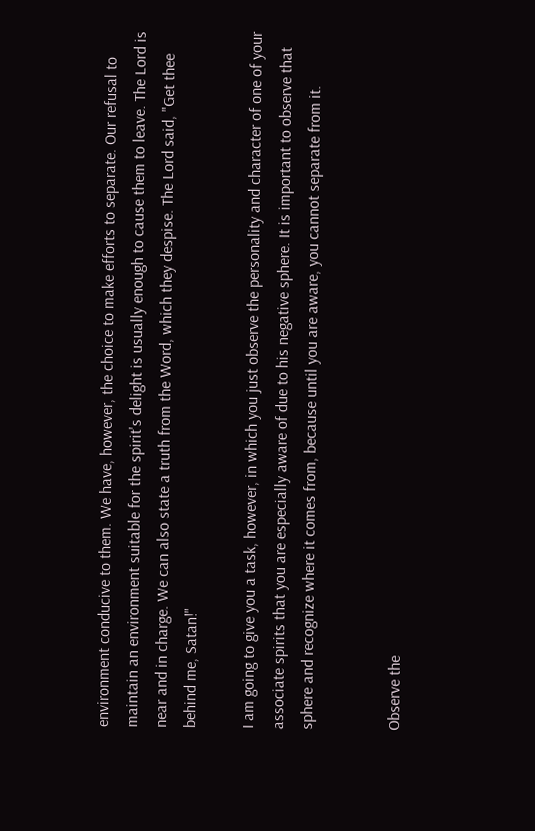environment conducive to them. We have, however, the choice to make efforts to separate. Our refusal to maintain an environment suitable for the spirit's delight is usually enough to cause them to leave. The Lord is near and in charge. We can also state a truth from the Word, which they despise. The Lord said, "Get thee behind me, Satan!"

I am going to give you a task, however, in which you just observe the personality and character of one of your associate spirits that you are especially aware of due to his negative sphere. It is important to observe that sphere and recognize where it comes from, because until you are aware, you cannot separate from it.


Observe the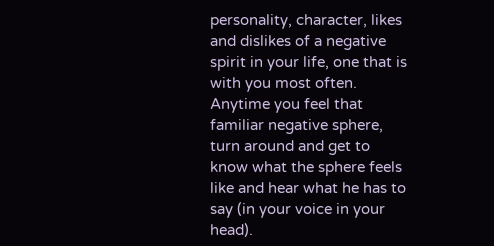personality, character, likes and dislikes of a negative spirit in your life, one that is with you most often. Anytime you feel that familiar negative sphere, turn around and get to know what the sphere feels like and hear what he has to say (in your voice in your head).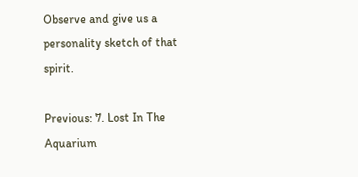Observe and give us a personality sketch of that spirit.

Previous: 7. Lost In The Aquarium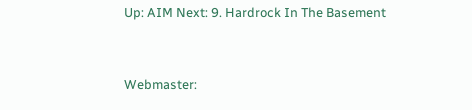Up: AIM Next: 9. Hardrock In The Basement


Webmaster: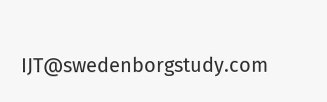IJT@swedenborgstudy.com